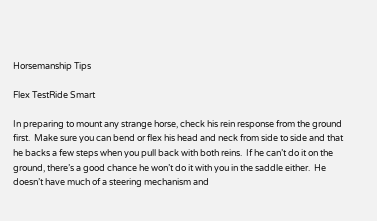Horsemanship Tips

Flex TestRide Smart

In preparing to mount any strange horse, check his rein response from the ground first.  Make sure you can bend or flex his head and neck from side to side and that he backs a few steps when you pull back with both reins.  If he can’t do it on the ground, there’s a good chance he won’t do it with you in the saddle either.  He doesn’t have much of a steering mechanism and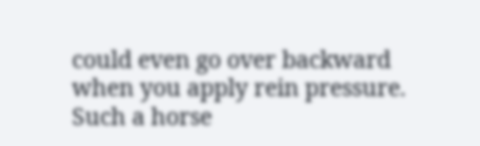could even go over backward when you apply rein pressure.  Such a horse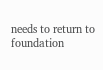needs to return to foundation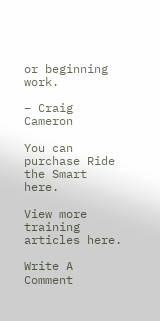or beginning work.

– Craig Cameron

You can purchase Ride the Smart here.

View more training articles here.

Write A Comment